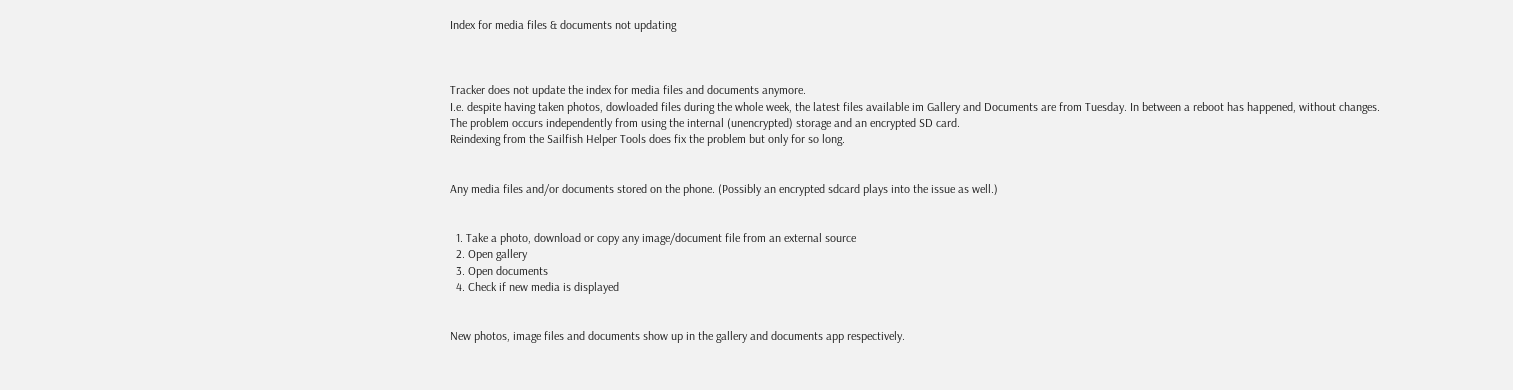Index for media files & documents not updating



Tracker does not update the index for media files and documents anymore.
I.e. despite having taken photos, dowloaded files during the whole week, the latest files available im Gallery and Documents are from Tuesday. In between a reboot has happened, without changes.
The problem occurs independently from using the internal (unencrypted) storage and an encrypted SD card.
Reindexing from the Sailfish Helper Tools does fix the problem but only for so long.


Any media files and/or documents stored on the phone. (Possibly an encrypted sdcard plays into the issue as well.)


  1. Take a photo, download or copy any image/document file from an external source
  2. Open gallery
  3. Open documents
  4. Check if new media is displayed


New photos, image files and documents show up in the gallery and documents app respectively.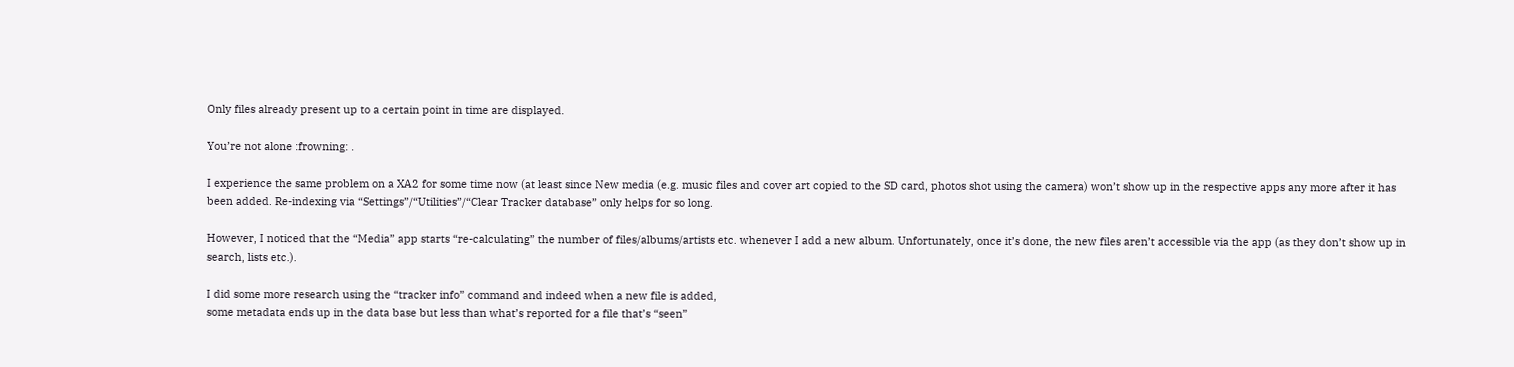Only files already present up to a certain point in time are displayed.

You’re not alone :frowning: .

I experience the same problem on a XA2 for some time now (at least since New media (e.g. music files and cover art copied to the SD card, photos shot using the camera) won’t show up in the respective apps any more after it has been added. Re-indexing via “Settings”/“Utilities”/“Clear Tracker database” only helps for so long.

However, I noticed that the “Media” app starts “re-calculating” the number of files/albums/artists etc. whenever I add a new album. Unfortunately, once it’s done, the new files aren’t accessible via the app (as they don’t show up in search, lists etc.).

I did some more research using the “tracker info” command and indeed when a new file is added,
some metadata ends up in the data base but less than what’s reported for a file that’s “seen”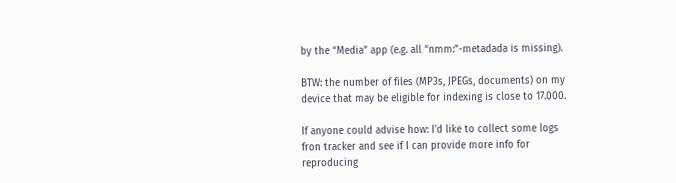by the “Media” app (e.g. all “nmm:”-metadada is missing).

BTW: the number of files (MP3s, JPEGs, documents) on my device that may be eligible for indexing is close to 17.000.

If anyone could advise how: I’d like to collect some logs fron tracker and see if I can provide more info for reproducing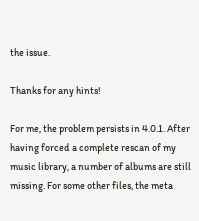the issue.

Thanks for any hints!

For me, the problem persists in 4.0.1. After having forced a complete rescan of my music library, a number of albums are still missing. For some other files, the meta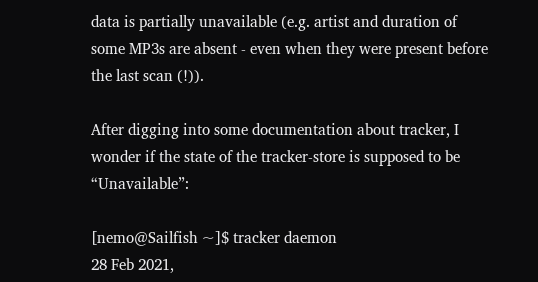data is partially unavailable (e.g. artist and duration of some MP3s are absent - even when they were present before the last scan (!)).

After digging into some documentation about tracker, I wonder if the state of the tracker-store is supposed to be “Unavailable”:

[nemo@Sailfish ~]$ tracker daemon
28 Feb 2021,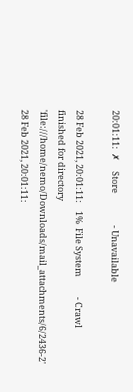20:01:11:  ✗     Store                - Unavailable

28 Feb 2021, 20:01:11:    1%  File System          - Crawl finished for directory 'file:///home/nemo/Downloads/mail_attachments/6/2436-2'
28 Feb 2021, 20:01:11: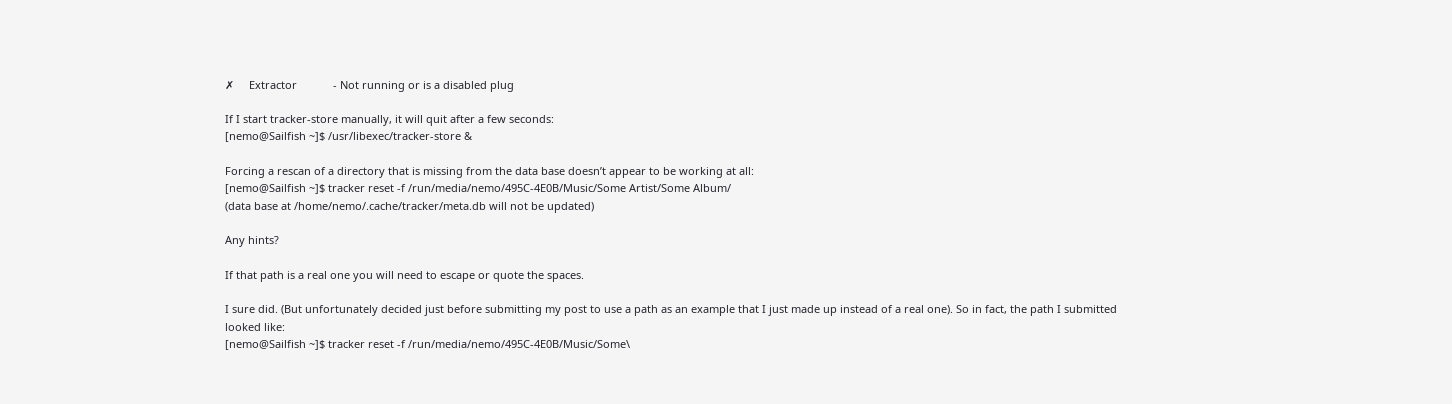✗     Extractor            - Not running or is a disabled plug

If I start tracker-store manually, it will quit after a few seconds:
[nemo@Sailfish ~]$ /usr/libexec/tracker-store &

Forcing a rescan of a directory that is missing from the data base doesn’t appear to be working at all:
[nemo@Sailfish ~]$ tracker reset -f /run/media/nemo/495C-4E0B/Music/Some Artist/Some Album/
(data base at /home/nemo/.cache/tracker/meta.db will not be updated)

Any hints?

If that path is a real one you will need to escape or quote the spaces.

I sure did. (But unfortunately decided just before submitting my post to use a path as an example that I just made up instead of a real one). So in fact, the path I submitted looked like:
[nemo@Sailfish ~]$ tracker reset -f /run/media/nemo/495C-4E0B/Music/Some\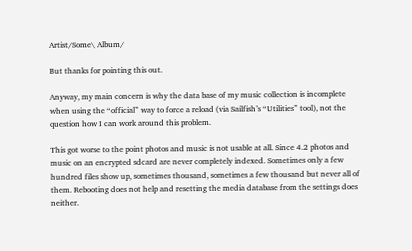Artist/Some\ Album/

But thanks for pointing this out.

Anyway, my main concern is why the data base of my music collection is incomplete when using the “official” way to force a reload (via Sailfish’s “Utilities” tool), not the question how I can work around this problem.

This got worse to the point photos and music is not usable at all. Since 4.2 photos and music on an encrypted sdcard are never completely indexed. Sometimes only a few hundred files show up, sometimes thousand, sometimes a few thousand but never all of them. Rebooting does not help and resetting the media database from the settings does neither.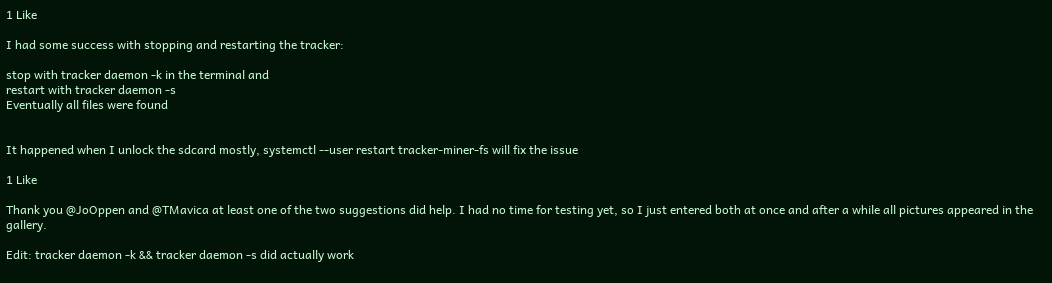1 Like

I had some success with stopping and restarting the tracker:

stop with tracker daemon -k in the terminal and
restart with tracker daemon -s
Eventually all files were found


It happened when I unlock the sdcard mostly, systemctl --user restart tracker-miner-fs will fix the issue

1 Like

Thank you @JoOppen and @TMavica at least one of the two suggestions did help. I had no time for testing yet, so I just entered both at once and after a while all pictures appeared in the gallery.

Edit: tracker daemon -k && tracker daemon -s did actually work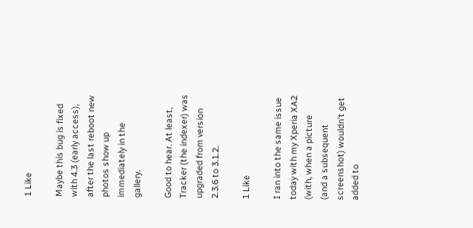1 Like

Maybe this bug is fixed with 4.3 (early access), after the last reboot new photos show up immediately in the gallery.

Good to hear. At least, Tracker (the indexer) was upgraded from version 2.3.6 to 3.1.2.

1 Like

I ran into the same issue today with my Xperia XA2 (with, when a picture (and a subsequent screenshot) wouldn’t get added to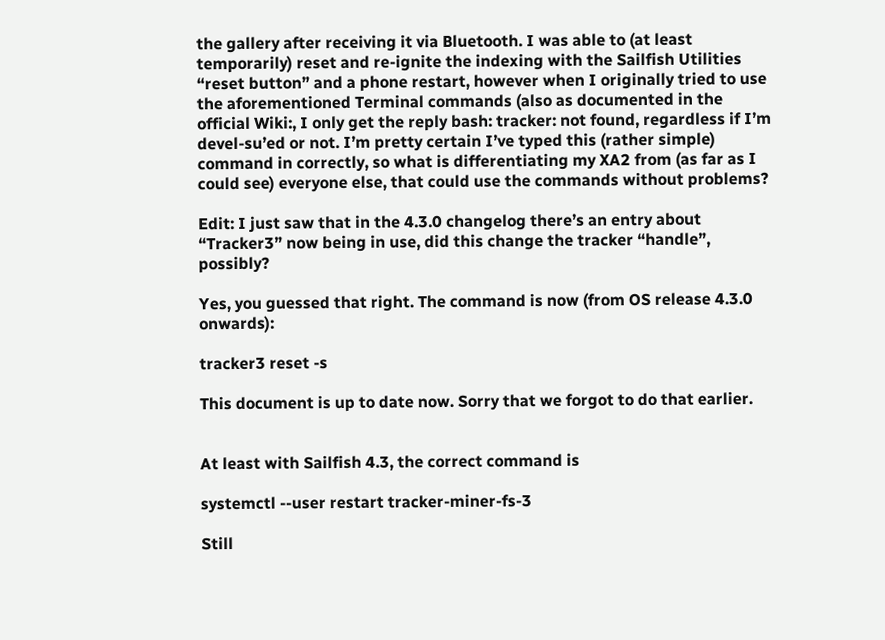the gallery after receiving it via Bluetooth. I was able to (at least temporarily) reset and re-ignite the indexing with the Sailfish Utilities “reset button” and a phone restart, however when I originally tried to use the aforementioned Terminal commands (also as documented in the official Wiki:, I only get the reply bash: tracker: not found, regardless if I’m devel-su’ed or not. I’m pretty certain I’ve typed this (rather simple) command in correctly, so what is differentiating my XA2 from (as far as I could see) everyone else, that could use the commands without problems?

Edit: I just saw that in the 4.3.0 changelog there’s an entry about “Tracker3” now being in use, did this change the tracker “handle”, possibly?

Yes, you guessed that right. The command is now (from OS release 4.3.0 onwards):

tracker3 reset -s

This document is up to date now. Sorry that we forgot to do that earlier.


At least with Sailfish 4.3, the correct command is

systemctl --user restart tracker-miner-fs-3

Still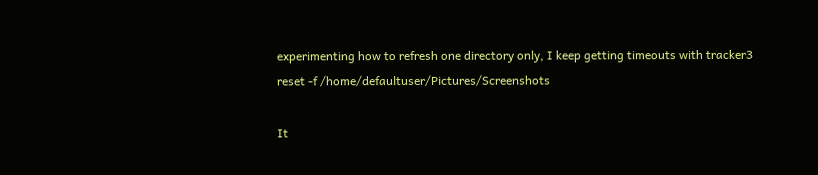experimenting how to refresh one directory only, I keep getting timeouts with tracker3 reset -f /home/defaultuser/Pictures/Screenshots

It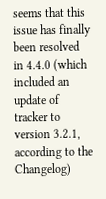seems that this issue has finally been resolved in 4.4.0 (which included an update of tracker to version 3.2.1, according to the Changelog)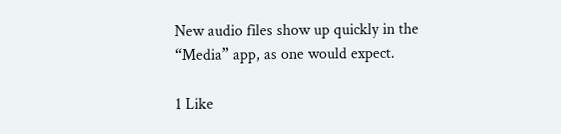New audio files show up quickly in the “Media” app, as one would expect.

1 Like